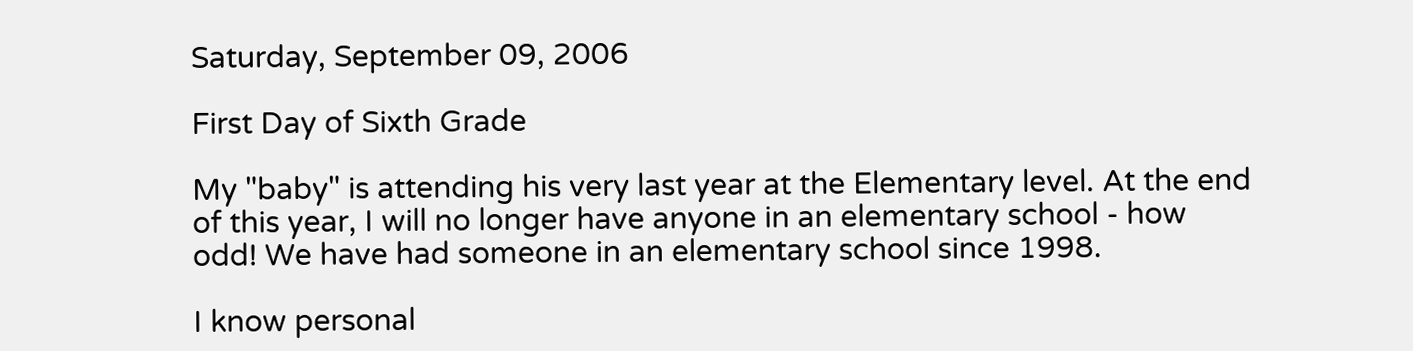Saturday, September 09, 2006

First Day of Sixth Grade

My "baby" is attending his very last year at the Elementary level. At the end of this year, I will no longer have anyone in an elementary school - how odd! We have had someone in an elementary school since 1998.

I know personal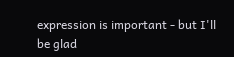expression is important - but I'll be glad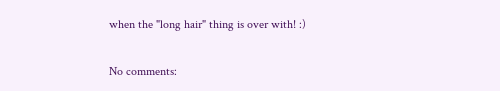when the "long hair" thing is over with! :)

No comments: